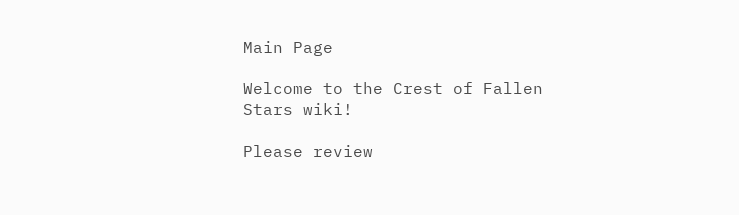Main Page

Welcome to the Crest of Fallen Stars wiki!

Please review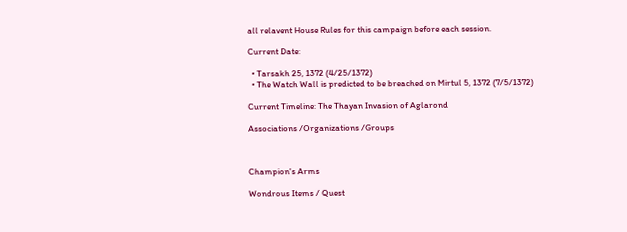all relavent House Rules for this campaign before each session.

Current Date:

  • Tarsakh 25, 1372 (4/25/1372)
  • The Watch Wall is predicted to be breached on Mirtul 5, 1372 (7/5/1372)

Current Timeline: The Thayan Invasion of Aglarond

Associations /Organizations /Groups



Champion's Arms

Wondrous Items / Quest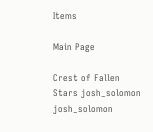Items

Main Page

Crest of Fallen Stars josh_solomon josh_solomon